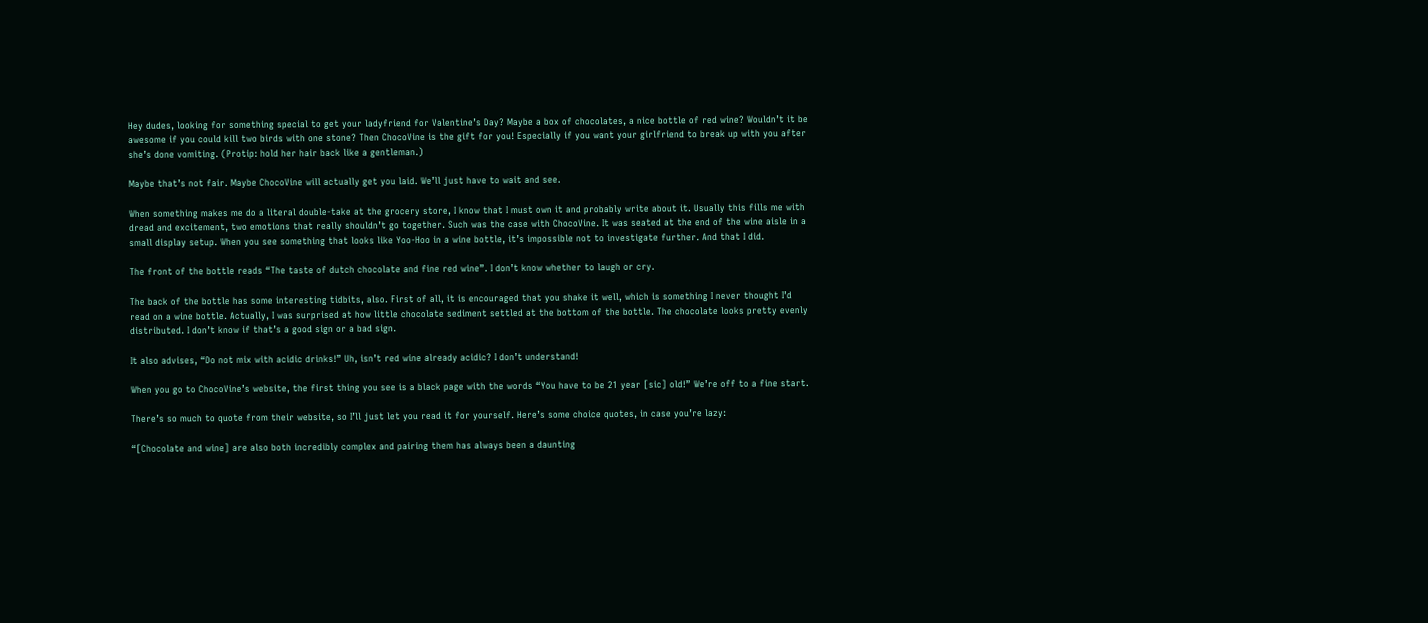Hey dudes, looking for something special to get your ladyfriend for Valentine’s Day? Maybe a box of chocolates, a nice bottle of red wine? Wouldn’t it be awesome if you could kill two birds with one stone? Then ChocoVine is the gift for you! Especially if you want your girlfriend to break up with you after she’s done vomiting. (Protip: hold her hair back like a gentleman.)

Maybe that’s not fair. Maybe ChocoVine will actually get you laid. We’ll just have to wait and see.

When something makes me do a literal double-take at the grocery store, I know that I must own it and probably write about it. Usually this fills me with dread and excitement, two emotions that really shouldn’t go together. Such was the case with ChocoVine. It was seated at the end of the wine aisle in a small display setup. When you see something that looks like Yoo-Hoo in a wine bottle, it’s impossible not to investigate further. And that I did.

The front of the bottle reads “The taste of dutch chocolate and fine red wine”. I don’t know whether to laugh or cry.

The back of the bottle has some interesting tidbits, also. First of all, it is encouraged that you shake it well, which is something I never thought I’d read on a wine bottle. Actually, I was surprised at how little chocolate sediment settled at the bottom of the bottle. The chocolate looks pretty evenly distributed. I don’t know if that’s a good sign or a bad sign.

It also advises, “Do not mix with acidic drinks!” Uh, isn’t red wine already acidic? I don’t understand!

When you go to ChocoVine’s website, the first thing you see is a black page with the words “You have to be 21 year [sic] old!” We’re off to a fine start.

There’s so much to quote from their website, so I’ll just let you read it for yourself. Here’s some choice quotes, in case you’re lazy:

“[Chocolate and wine] are also both incredibly complex and pairing them has always been a daunting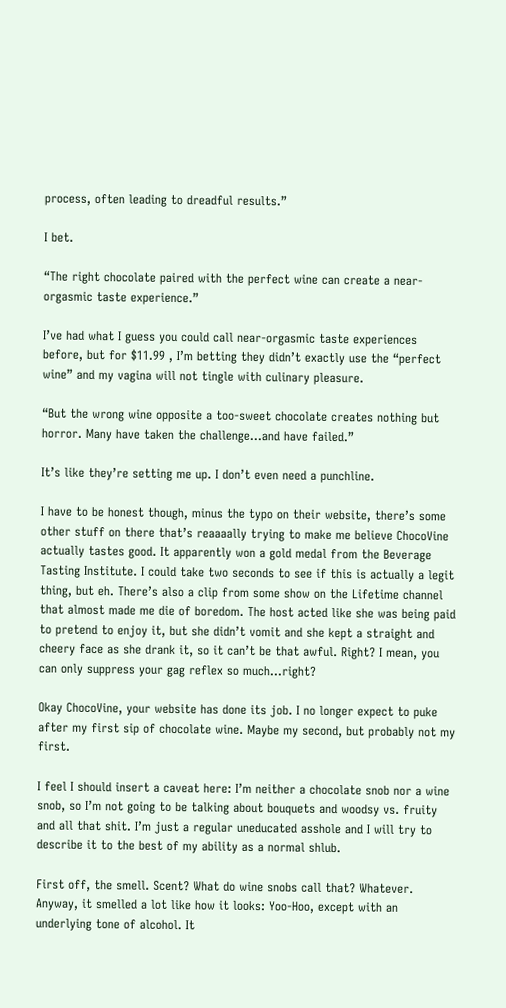process, often leading to dreadful results.”

I bet.

“The right chocolate paired with the perfect wine can create a near-orgasmic taste experience.”

I’ve had what I guess you could call near-orgasmic taste experiences before, but for $11.99 , I’m betting they didn’t exactly use the “perfect wine” and my vagina will not tingle with culinary pleasure.

“But the wrong wine opposite a too-sweet chocolate creates nothing but horror. Many have taken the challenge…and have failed.”

It’s like they’re setting me up. I don’t even need a punchline.

I have to be honest though, minus the typo on their website, there’s some other stuff on there that’s reaaaally trying to make me believe ChocoVine actually tastes good. It apparently won a gold medal from the Beverage Tasting Institute. I could take two seconds to see if this is actually a legit thing, but eh. There’s also a clip from some show on the Lifetime channel that almost made me die of boredom. The host acted like she was being paid to pretend to enjoy it, but she didn’t vomit and she kept a straight and cheery face as she drank it, so it can’t be that awful. Right? I mean, you can only suppress your gag reflex so much…right?

Okay ChocoVine, your website has done its job. I no longer expect to puke after my first sip of chocolate wine. Maybe my second, but probably not my first.

I feel I should insert a caveat here: I’m neither a chocolate snob nor a wine snob, so I’m not going to be talking about bouquets and woodsy vs. fruity and all that shit. I’m just a regular uneducated asshole and I will try to describe it to the best of my ability as a normal shlub.

First off, the smell. Scent? What do wine snobs call that? Whatever. Anyway, it smelled a lot like how it looks: Yoo-Hoo, except with an underlying tone of alcohol. It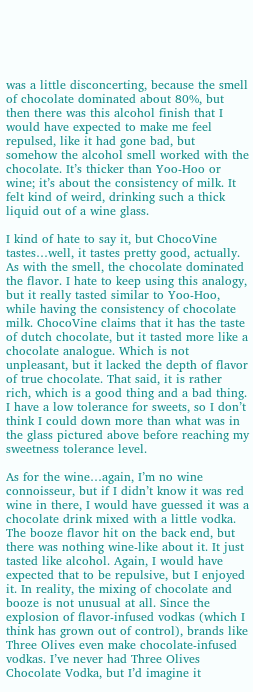was a little disconcerting, because the smell of chocolate dominated about 80%, but then there was this alcohol finish that I would have expected to make me feel repulsed, like it had gone bad, but somehow the alcohol smell worked with the chocolate. It’s thicker than Yoo-Hoo or wine; it’s about the consistency of milk. It felt kind of weird, drinking such a thick liquid out of a wine glass.

I kind of hate to say it, but ChocoVine tastes…well, it tastes pretty good, actually. As with the smell, the chocolate dominated the flavor. I hate to keep using this analogy, but it really tasted similar to Yoo-Hoo, while having the consistency of chocolate milk. ChocoVine claims that it has the taste of dutch chocolate, but it tasted more like a chocolate analogue. Which is not unpleasant, but it lacked the depth of flavor of true chocolate. That said, it is rather rich, which is a good thing and a bad thing. I have a low tolerance for sweets, so I don’t think I could down more than what was in the glass pictured above before reaching my sweetness tolerance level.

As for the wine…again, I’m no wine connoisseur, but if I didn’t know it was red wine in there, I would have guessed it was a chocolate drink mixed with a little vodka. The booze flavor hit on the back end, but there was nothing wine-like about it. It just tasted like alcohol. Again, I would have expected that to be repulsive, but I enjoyed it. In reality, the mixing of chocolate and booze is not unusual at all. Since the explosion of flavor-infused vodkas (which I think has grown out of control), brands like Three Olives even make chocolate-infused vodkas. I’ve never had Three Olives Chocolate Vodka, but I’d imagine it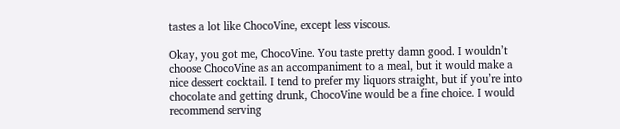tastes a lot like ChocoVine, except less viscous.

Okay, you got me, ChocoVine. You taste pretty damn good. I wouldn’t choose ChocoVine as an accompaniment to a meal, but it would make a nice dessert cocktail. I tend to prefer my liquors straight, but if you’re into chocolate and getting drunk, ChocoVine would be a fine choice. I would recommend serving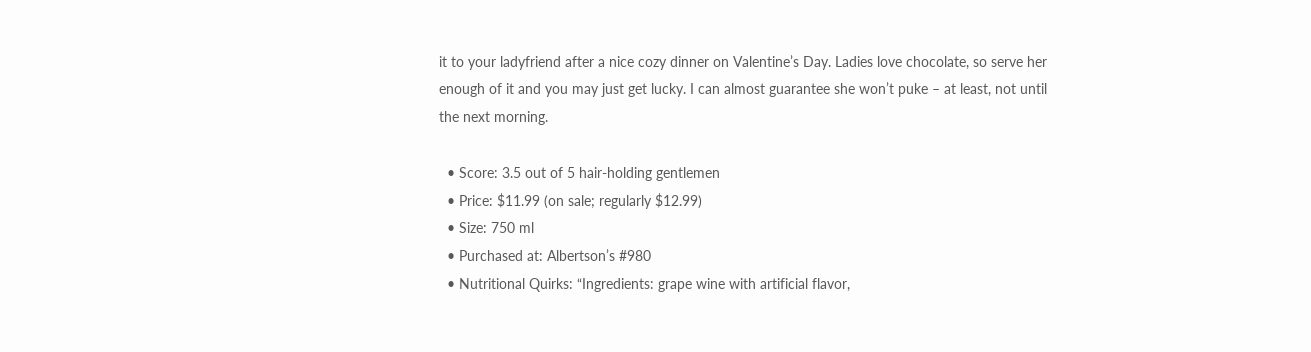it to your ladyfriend after a nice cozy dinner on Valentine’s Day. Ladies love chocolate, so serve her enough of it and you may just get lucky. I can almost guarantee she won’t puke – at least, not until the next morning.

  • Score: 3.5 out of 5 hair-holding gentlemen
  • Price: $11.99 (on sale; regularly $12.99)
  • Size: 750 ml
  • Purchased at: Albertson’s #980
  • Nutritional Quirks: “Ingredients: grape wine with artificial flavor,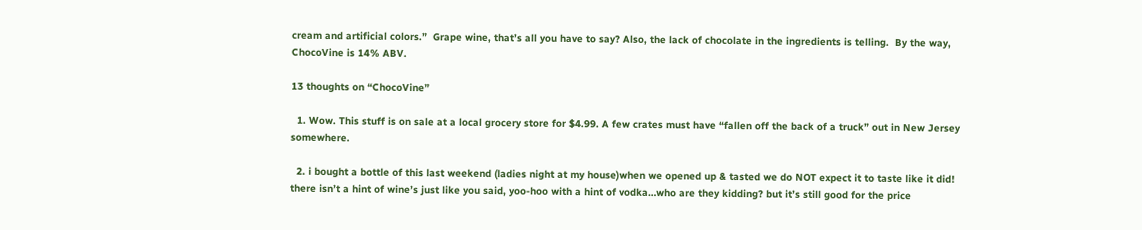cream and artificial colors.”  Grape wine, that’s all you have to say? Also, the lack of chocolate in the ingredients is telling.  By the way, ChocoVine is 14% ABV.

13 thoughts on “ChocoVine”

  1. Wow. This stuff is on sale at a local grocery store for $4.99. A few crates must have “fallen off the back of a truck” out in New Jersey somewhere.

  2. i bought a bottle of this last weekend (ladies night at my house)when we opened up & tasted we do NOT expect it to taste like it did! there isn’t a hint of wine’s just like you said, yoo-hoo with a hint of vodka…who are they kidding? but it’s still good for the price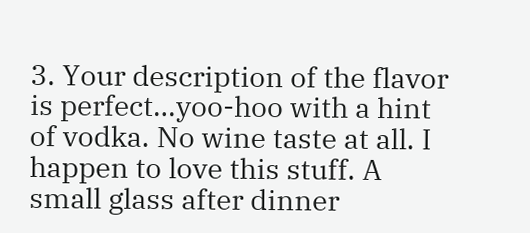3. Your description of the flavor is perfect…yoo-hoo with a hint of vodka. No wine taste at all. I happen to love this stuff. A small glass after dinner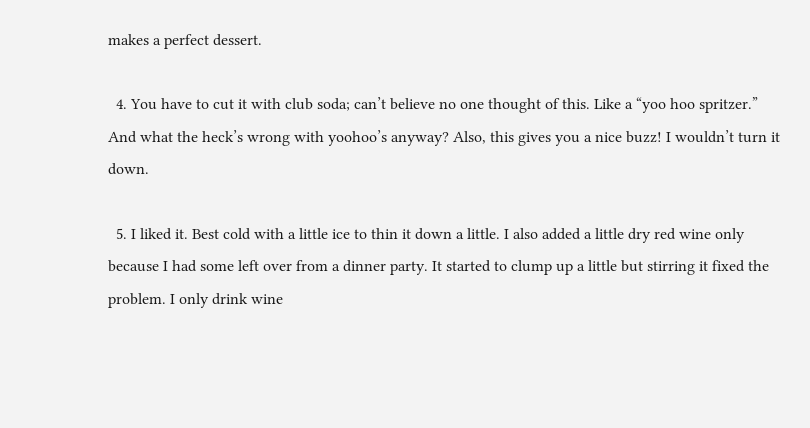makes a perfect dessert.

  4. You have to cut it with club soda; can’t believe no one thought of this. Like a “yoo hoo spritzer.” And what the heck’s wrong with yoohoo’s anyway? Also, this gives you a nice buzz! I wouldn’t turn it down.

  5. I liked it. Best cold with a little ice to thin it down a little. I also added a little dry red wine only because I had some left over from a dinner party. It started to clump up a little but stirring it fixed the problem. I only drink wine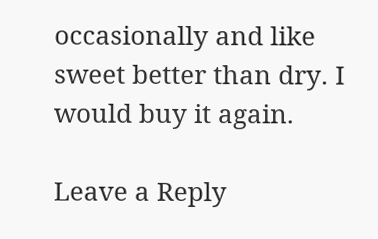occasionally and like sweet better than dry. I would buy it again.

Leave a Reply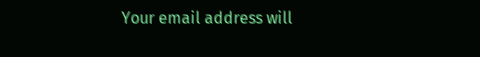Your email address will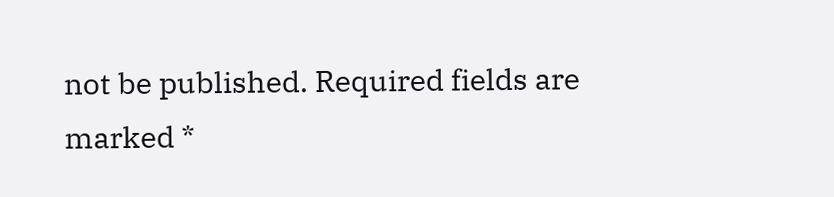not be published. Required fields are marked *